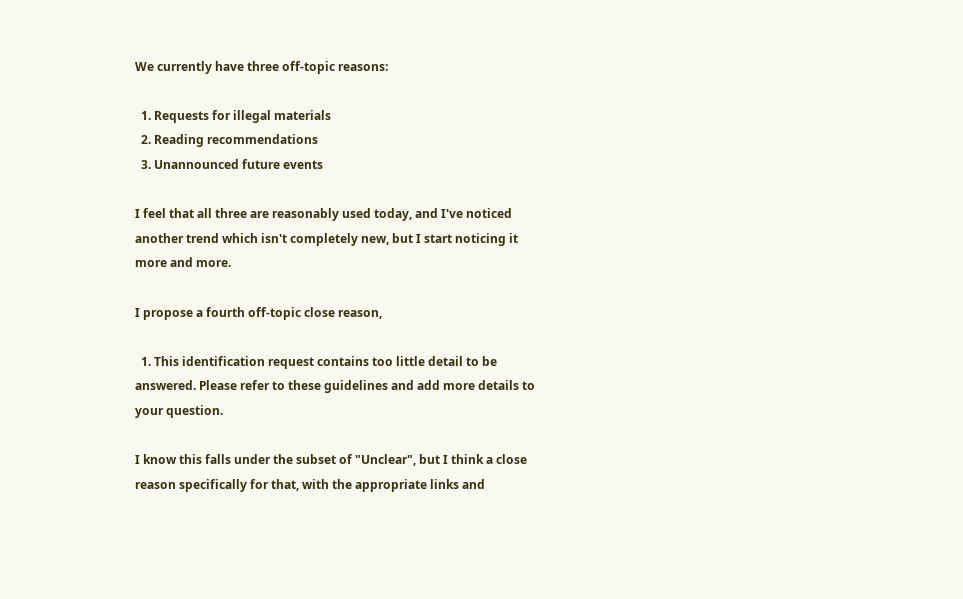We currently have three off-topic reasons:

  1. Requests for illegal materials
  2. Reading recommendations
  3. Unannounced future events

I feel that all three are reasonably used today, and I've noticed another trend which isn't completely new, but I start noticing it more and more.

I propose a fourth off-topic close reason,

  1. This identification request contains too little detail to be answered. Please refer to these guidelines and add more details to your question.

I know this falls under the subset of "Unclear", but I think a close reason specifically for that, with the appropriate links and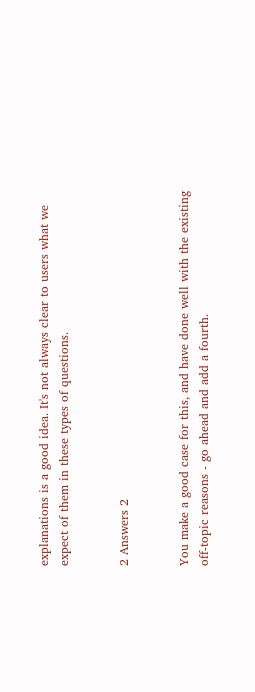explanations is a good idea. It's not always clear to users what we expect of them in these types of questions.


2 Answers 2


You make a good case for this, and have done well with the existing off-topic reasons - go ahead and add a fourth.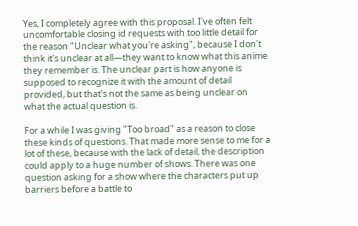Yes, I completely agree with this proposal. I've often felt uncomfortable closing id requests with too little detail for the reason "Unclear what you're asking", because I don't think it's unclear at all—they want to know what this anime they remember is. The unclear part is how anyone is supposed to recognize it with the amount of detail provided, but that's not the same as being unclear on what the actual question is.

For a while I was giving "Too broad" as a reason to close these kinds of questions. That made more sense to me for a lot of these, because with the lack of detail, the description could apply to a huge number of shows. There was one question asking for a show where the characters put up barriers before a battle to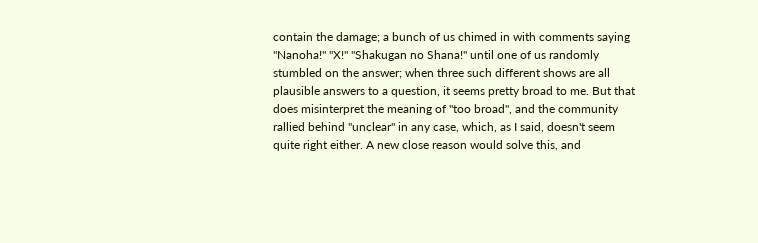contain the damage; a bunch of us chimed in with comments saying "Nanoha!" "X!" "Shakugan no Shana!" until one of us randomly stumbled on the answer; when three such different shows are all plausible answers to a question, it seems pretty broad to me. But that does misinterpret the meaning of "too broad", and the community rallied behind "unclear" in any case, which, as I said, doesn't seem quite right either. A new close reason would solve this, and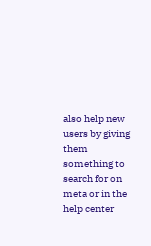also help new users by giving them something to search for on meta or in the help center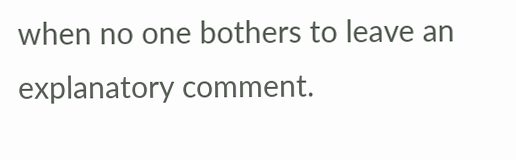when no one bothers to leave an explanatory comment.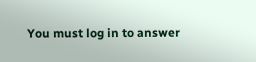You must log in to answer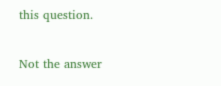this question.

Not the answer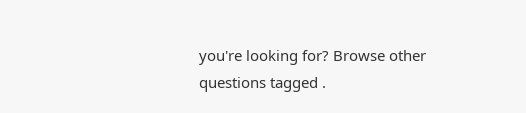you're looking for? Browse other questions tagged .